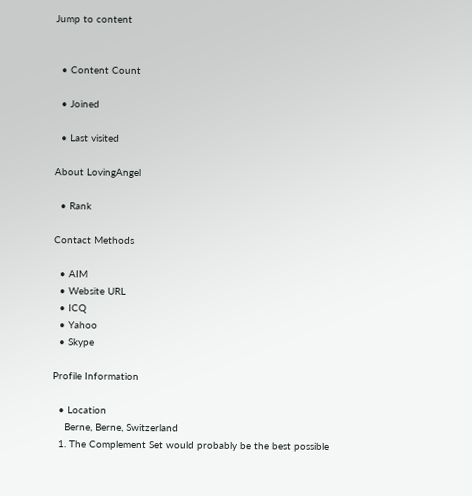Jump to content


  • Content Count

  • Joined

  • Last visited

About LovingAngel

  • Rank

Contact Methods

  • AIM
  • Website URL
  • ICQ
  • Yahoo
  • Skype

Profile Information

  • Location
    Berne, Berne, Switzerland
  1. The Complement Set would probably be the best possible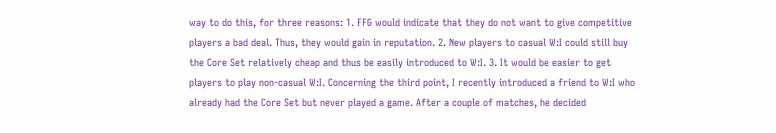way to do this, for three reasons: 1. FFG would indicate that they do not want to give competitive players a bad deal. Thus, they would gain in reputation. 2. New players to casual W:I could still buy the Core Set relatively cheap and thus be easily introduced to W:I. 3. It would be easier to get players to play non-casual W:I. Concerning the third point, I recently introduced a friend to W:I who already had the Core Set but never played a game. After a couple of matches, he decided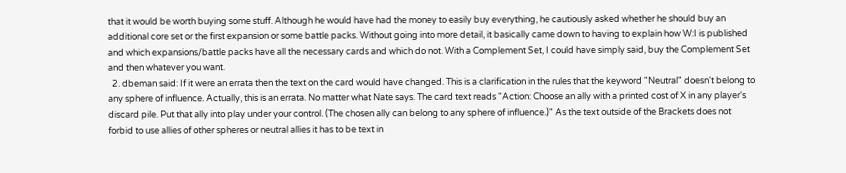that it would be worth buying some stuff. Although he would have had the money to easily buy everything, he cautiously asked whether he should buy an additional core set or the first expansion or some battle packs. Without going into more detail, it basically came down to having to explain how W:I is published and which expansions/battle packs have all the necessary cards and which do not. With a Complement Set, I could have simply said, buy the Complement Set and then whatever you want.
  2. dbeman said: If it were an errata then the text on the card would have changed. This is a clarification in the rules that the keyword "Neutral" doesn't belong to any sphere of influence. Actually, this is an errata. No matter what Nate says. The card text reads "Action: Choose an ally with a printed cost of X in any player's discard pile. Put that ally into play under your control. (The chosen ally can belong to any sphere of influence.)" As the text outside of the Brackets does not forbid to use allies of other spheres or neutral allies it has to be text in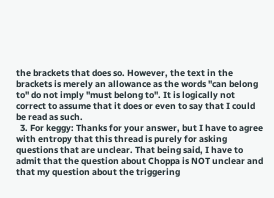the brackets that does so. However, the text in the brackets is merely an allowance as the words "can belong to" do not imply "must belong to". It is logically not correct to assume that it does or even to say that I could be read as such.
  3. For keggy: Thanks for your answer, but I have to agree with entropy that this thread is purely for asking questions that are unclear. That being said, I have to admit that the question about Choppa is NOT unclear and that my question about the triggering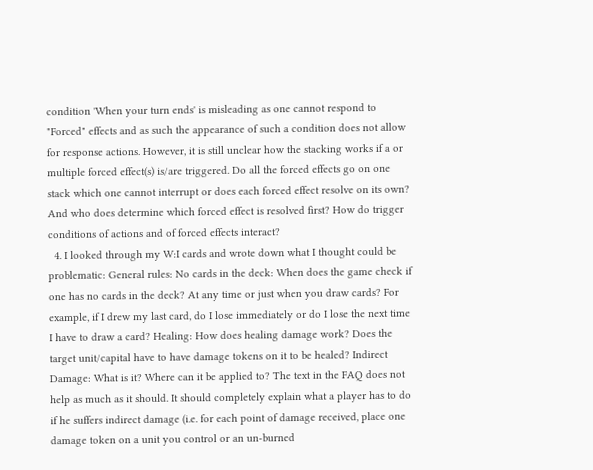condition 'When your turn ends' is misleading as one cannot respond to "Forced" effects and as such the appearance of such a condition does not allow for response actions. However, it is still unclear how the stacking works if a or multiple forced effect(s) is/are triggered. Do all the forced effects go on one stack which one cannot interrupt or does each forced effect resolve on its own? And who does determine which forced effect is resolved first? How do trigger conditions of actions and of forced effects interact?
  4. I looked through my W:I cards and wrote down what I thought could be problematic: General rules: No cards in the deck: When does the game check if one has no cards in the deck? At any time or just when you draw cards? For example, if I drew my last card, do I lose immediately or do I lose the next time I have to draw a card? Healing: How does healing damage work? Does the target unit/capital have to have damage tokens on it to be healed? Indirect Damage: What is it? Where can it be applied to? The text in the FAQ does not help as much as it should. It should completely explain what a player has to do if he suffers indirect damage (i.e. for each point of damage received, place one damage token on a unit you control or an un-burned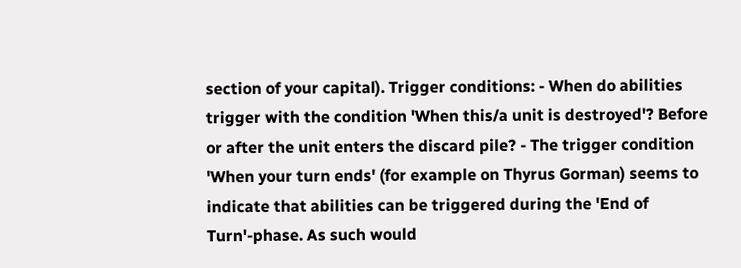section of your capital). Trigger conditions: - When do abilities trigger with the condition 'When this/a unit is destroyed'? Before or after the unit enters the discard pile? - The trigger condition 'When your turn ends' (for example on Thyrus Gorman) seems to indicate that abilities can be triggered during the 'End of Turn'-phase. As such would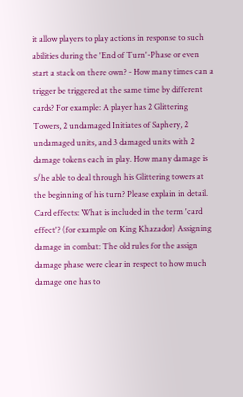it allow players to play actions in response to such abilities during the 'End of Turn'-Phase or even start a stack on there own? - How many times can a trigger be triggered at the same time by different cards? For example: A player has 2 Glittering Towers, 2 undamaged Initiates of Saphery, 2 undamaged units, and 3 damaged units with 2 damage tokens each in play. How many damage is s/he able to deal through his Glittering towers at the beginning of his turn? Please explain in detail. Card effects: What is included in the term 'card effect'? (for example on King Khazador) Assigning damage in combat: The old rules for the assign damage phase were clear in respect to how much damage one has to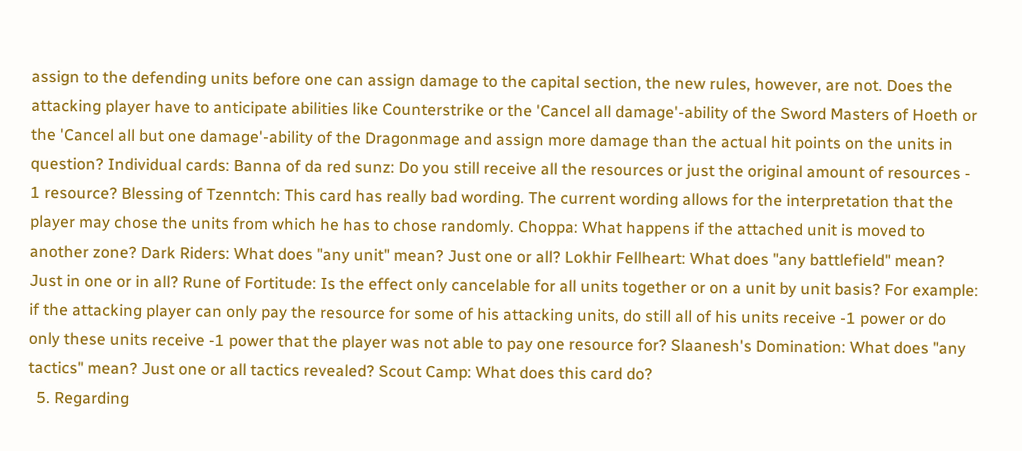assign to the defending units before one can assign damage to the capital section, the new rules, however, are not. Does the attacking player have to anticipate abilities like Counterstrike or the 'Cancel all damage'-ability of the Sword Masters of Hoeth or the 'Cancel all but one damage'-ability of the Dragonmage and assign more damage than the actual hit points on the units in question? Individual cards: Banna of da red sunz: Do you still receive all the resources or just the original amount of resources - 1 resource? Blessing of Tzenntch: This card has really bad wording. The current wording allows for the interpretation that the player may chose the units from which he has to chose randomly. Choppa: What happens if the attached unit is moved to another zone? Dark Riders: What does "any unit" mean? Just one or all? Lokhir Fellheart: What does "any battlefield" mean? Just in one or in all? Rune of Fortitude: Is the effect only cancelable for all units together or on a unit by unit basis? For example: if the attacking player can only pay the resource for some of his attacking units, do still all of his units receive -1 power or do only these units receive -1 power that the player was not able to pay one resource for? Slaanesh's Domination: What does "any tactics" mean? Just one or all tactics revealed? Scout Camp: What does this card do?
  5. Regarding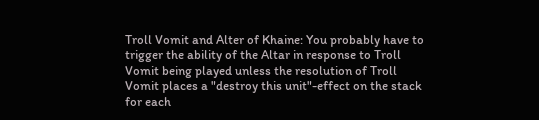Troll Vomit and Alter of Khaine: You probably have to trigger the ability of the Altar in response to Troll Vomit being played unless the resolution of Troll Vomit places a "destroy this unit"-effect on the stack for each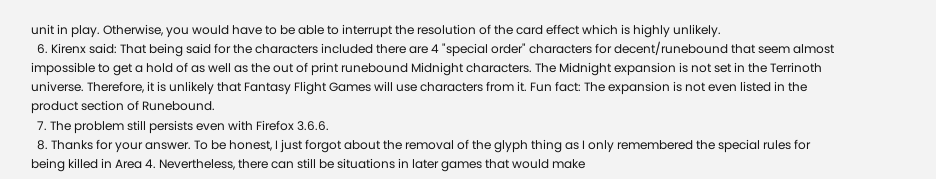unit in play. Otherwise, you would have to be able to interrupt the resolution of the card effect which is highly unlikely.
  6. Kirenx said: That being said for the characters included there are 4 "special order" characters for decent/runebound that seem almost impossible to get a hold of as well as the out of print runebound Midnight characters. The Midnight expansion is not set in the Terrinoth universe. Therefore, it is unlikely that Fantasy Flight Games will use characters from it. Fun fact: The expansion is not even listed in the product section of Runebound.
  7. The problem still persists even with Firefox 3.6.6.
  8. Thanks for your answer. To be honest, I just forgot about the removal of the glyph thing as I only remembered the special rules for being killed in Area 4. Nevertheless, there can still be situations in later games that would make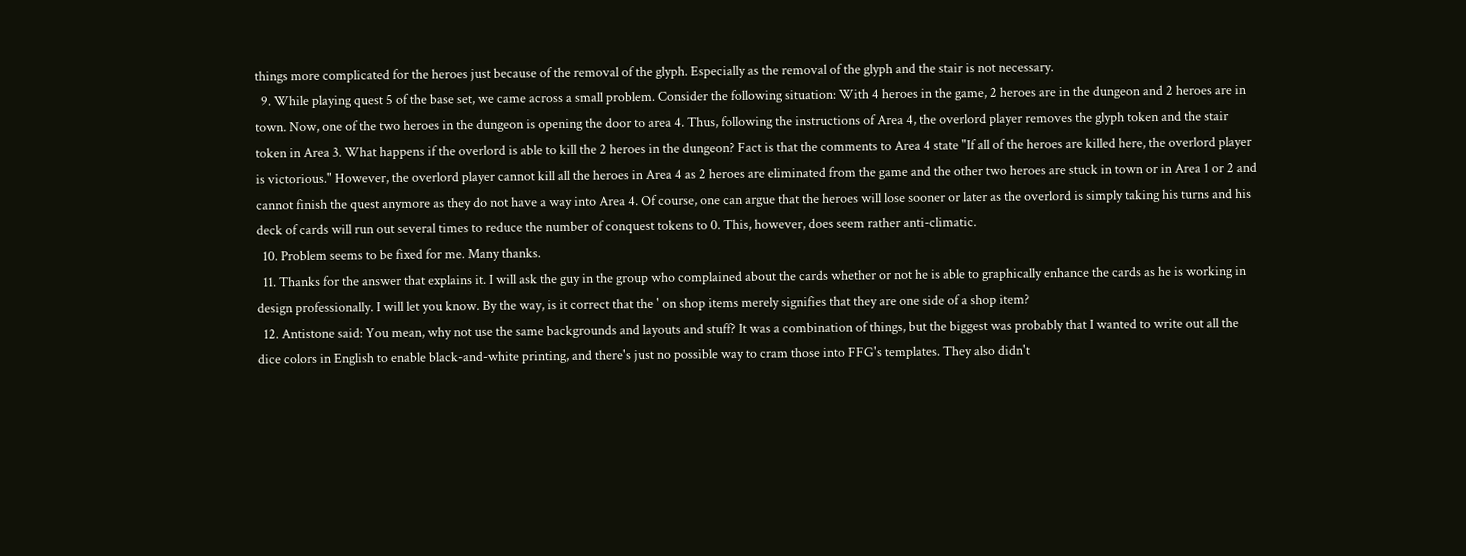things more complicated for the heroes just because of the removal of the glyph. Especially as the removal of the glyph and the stair is not necessary.
  9. While playing quest 5 of the base set, we came across a small problem. Consider the following situation: With 4 heroes in the game, 2 heroes are in the dungeon and 2 heroes are in town. Now, one of the two heroes in the dungeon is opening the door to area 4. Thus, following the instructions of Area 4, the overlord player removes the glyph token and the stair token in Area 3. What happens if the overlord is able to kill the 2 heroes in the dungeon? Fact is that the comments to Area 4 state "If all of the heroes are killed here, the overlord player is victorious." However, the overlord player cannot kill all the heroes in Area 4 as 2 heroes are eliminated from the game and the other two heroes are stuck in town or in Area 1 or 2 and cannot finish the quest anymore as they do not have a way into Area 4. Of course, one can argue that the heroes will lose sooner or later as the overlord is simply taking his turns and his deck of cards will run out several times to reduce the number of conquest tokens to 0. This, however, does seem rather anti-climatic.
  10. Problem seems to be fixed for me. Many thanks.
  11. Thanks for the answer that explains it. I will ask the guy in the group who complained about the cards whether or not he is able to graphically enhance the cards as he is working in design professionally. I will let you know. By the way, is it correct that the ' on shop items merely signifies that they are one side of a shop item?
  12. Antistone said: You mean, why not use the same backgrounds and layouts and stuff? It was a combination of things, but the biggest was probably that I wanted to write out all the dice colors in English to enable black-and-white printing, and there's just no possible way to cram those into FFG's templates. They also didn't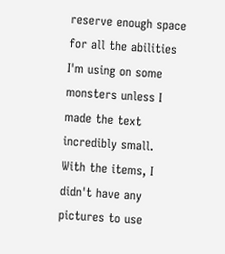reserve enough space for all the abilities I'm using on some monsters unless I made the text incredibly small. With the items, I didn't have any pictures to use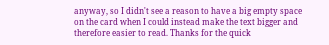anyway, so I didn't see a reason to have a big empty space on the card when I could instead make the text bigger and therefore easier to read. Thanks for the quick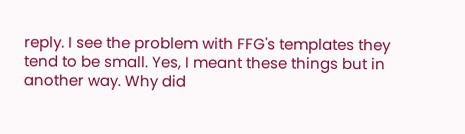reply. I see the problem with FFG's templates they tend to be small. Yes, I meant these things but in another way. Why did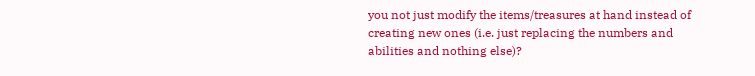you not just modify the items/treasures at hand instead of creating new ones (i.e. just replacing the numbers and abilities and nothing else)?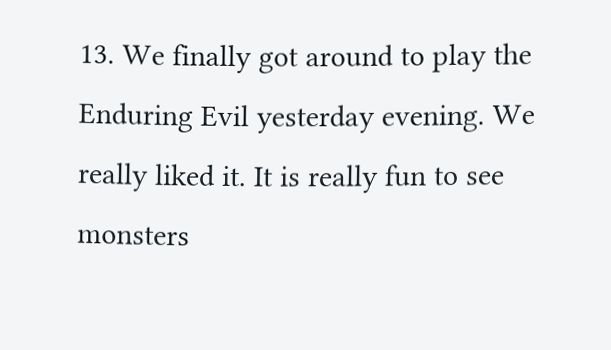13. We finally got around to play the Enduring Evil yesterday evening. We really liked it. It is really fun to see monsters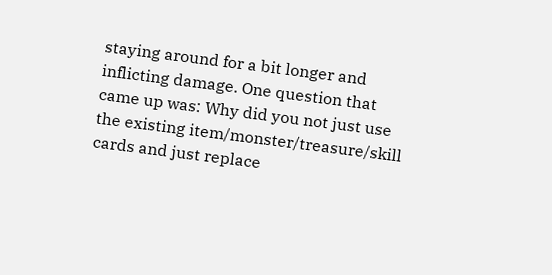staying around for a bit longer and inflicting damage. One question that came up was: Why did you not just use the existing item/monster/treasure/skill cards and just replace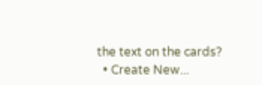the text on the cards?
  • Create New...